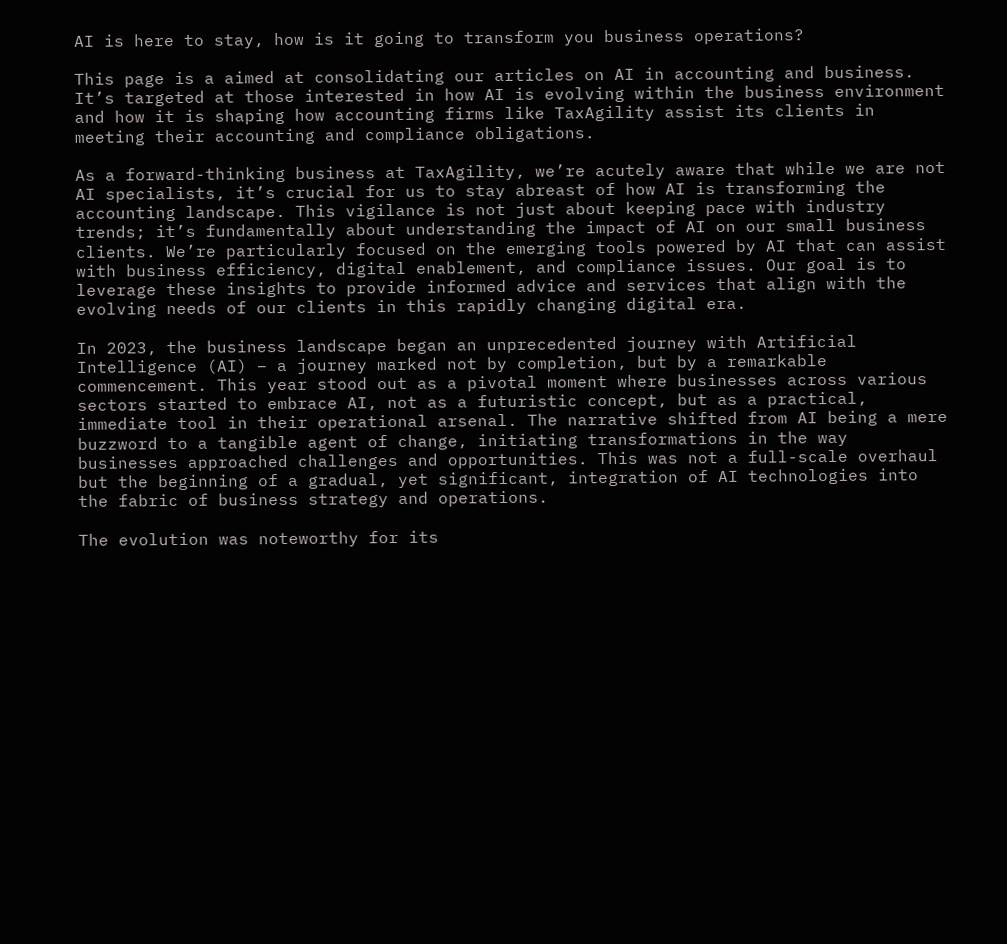AI is here to stay, how is it going to transform you business operations?

This page is a aimed at consolidating our articles on AI in accounting and business. It’s targeted at those interested in how AI is evolving within the business environment and how it is shaping how accounting firms like TaxAgility assist its clients in meeting their accounting and compliance obligations.

As a forward-thinking business at TaxAgility, we’re acutely aware that while we are not AI specialists, it’s crucial for us to stay abreast of how AI is transforming the accounting landscape. This vigilance is not just about keeping pace with industry trends; it’s fundamentally about understanding the impact of AI on our small business clients. We’re particularly focused on the emerging tools powered by AI that can assist with business efficiency, digital enablement, and compliance issues. Our goal is to leverage these insights to provide informed advice and services that align with the evolving needs of our clients in this rapidly changing digital era.

In 2023, the business landscape began an unprecedented journey with Artificial Intelligence (AI) – a journey marked not by completion, but by a remarkable commencement. This year stood out as a pivotal moment where businesses across various sectors started to embrace AI, not as a futuristic concept, but as a practical, immediate tool in their operational arsenal. The narrative shifted from AI being a mere buzzword to a tangible agent of change, initiating transformations in the way businesses approached challenges and opportunities. This was not a full-scale overhaul but the beginning of a gradual, yet significant, integration of AI technologies into the fabric of business strategy and operations.

The evolution was noteworthy for its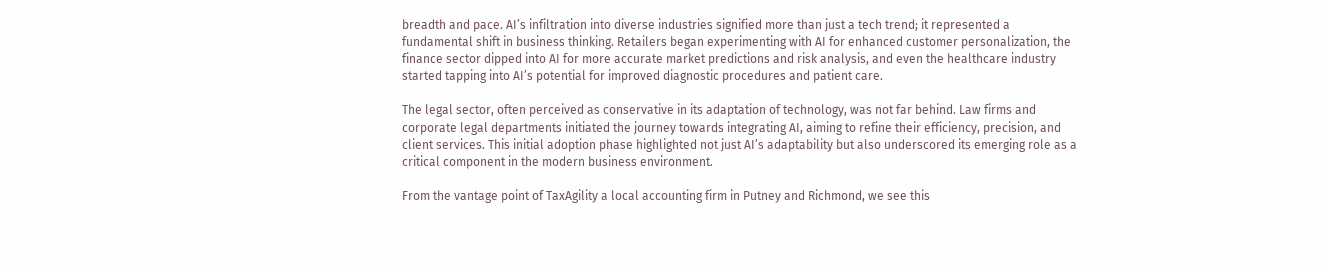breadth and pace. AI’s infiltration into diverse industries signified more than just a tech trend; it represented a fundamental shift in business thinking. Retailers began experimenting with AI for enhanced customer personalization, the finance sector dipped into AI for more accurate market predictions and risk analysis, and even the healthcare industry started tapping into AI’s potential for improved diagnostic procedures and patient care.

The legal sector, often perceived as conservative in its adaptation of technology, was not far behind. Law firms and corporate legal departments initiated the journey towards integrating AI, aiming to refine their efficiency, precision, and client services. This initial adoption phase highlighted not just AI’s adaptability but also underscored its emerging role as a critical component in the modern business environment.

From the vantage point of TaxAgility a local accounting firm in Putney and Richmond, we see this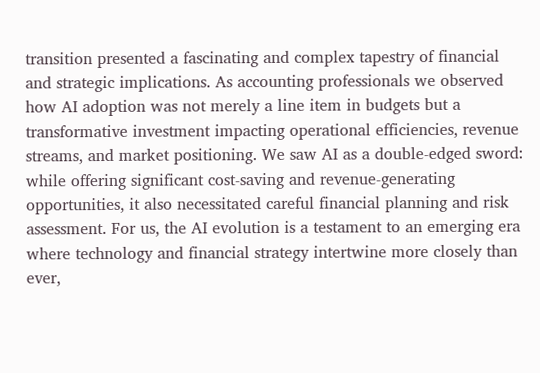transition presented a fascinating and complex tapestry of financial and strategic implications. As accounting professionals we observed how AI adoption was not merely a line item in budgets but a transformative investment impacting operational efficiencies, revenue streams, and market positioning. We saw AI as a double-edged sword: while offering significant cost-saving and revenue-generating opportunities, it also necessitated careful financial planning and risk assessment. For us, the AI evolution is a testament to an emerging era where technology and financial strategy intertwine more closely than ever,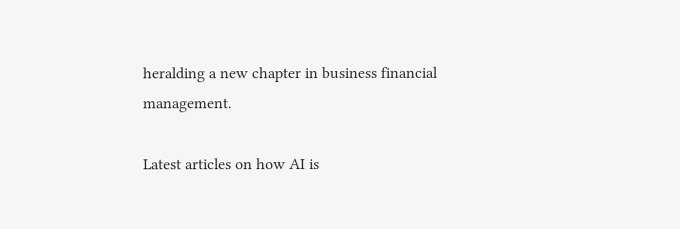heralding a new chapter in business financial management.

Latest articles on how AI is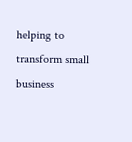helping to transform small business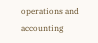operations and accounting